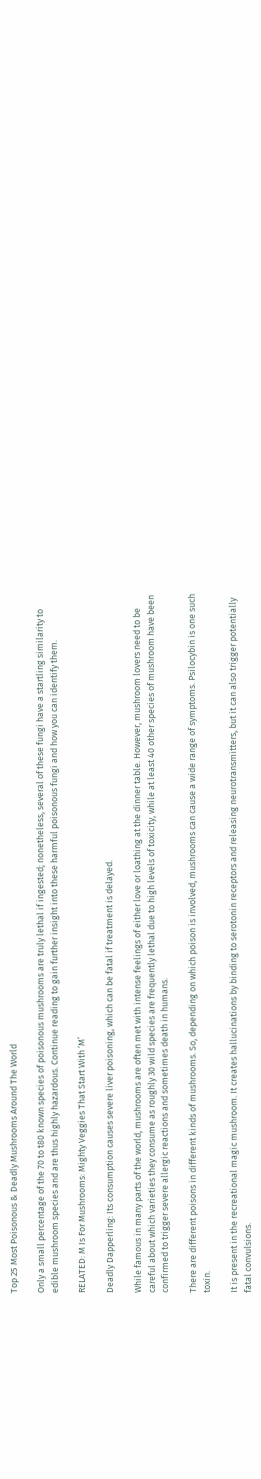Top 25 Most Poisonous & Deadly Mushrooms Around The World

Only a small percentage of the 70 to t80 known species of poisonous mushrooms are truly lethal if ingested; nonetheless, several of these fungi have a startling similarity to edible mushroom species and are thus highly hazardous. Continue reading to gain further insight into these harmful poisonous fungi and how you can identify them.

RELATED: M Is For Mushrooms: Mighty Veggies That Start With ‘M’

Deadly Dapperling: Its consumption causes severe liver poisoning, which can be fatal if treatment is delayed.

While famous in many parts of the world, mushrooms are often met with intense feelings of either love or loathing at the dinner table. However, mushroom lovers need to be careful about which varieties they consume as roughly 30 wild species are frequently lethal due to high levels of toxicity, while at least 40 other species of mushroom have been confirmed to trigger severe allergic reactions and sometimes death in humans.

There are different poisons in different kinds of mushrooms. So, depending on which poison is involved, mushrooms can cause a wide range of symptoms. Psilocybin is one such toxin.

It is present in the recreational magic mushroom. It creates hallucinations by binding to serotonin receptors and releasing neurotransmitters, but it can also trigger potentially fatal convulsions.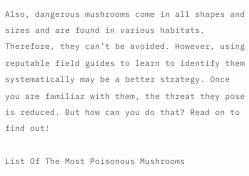Also, dangerous mushrooms come in all shapes and sizes and are found in various habitats. Therefore, they can’t be avoided. However, using reputable field guides to learn to identify them systematically may be a better strategy. Once you are familiar with them, the threat they pose is reduced. But how can you do that? Read on to find out!

List Of The Most Poisonous Mushrooms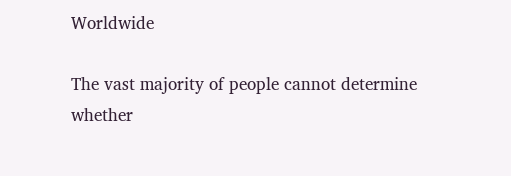Worldwide

The vast majority of people cannot determine whether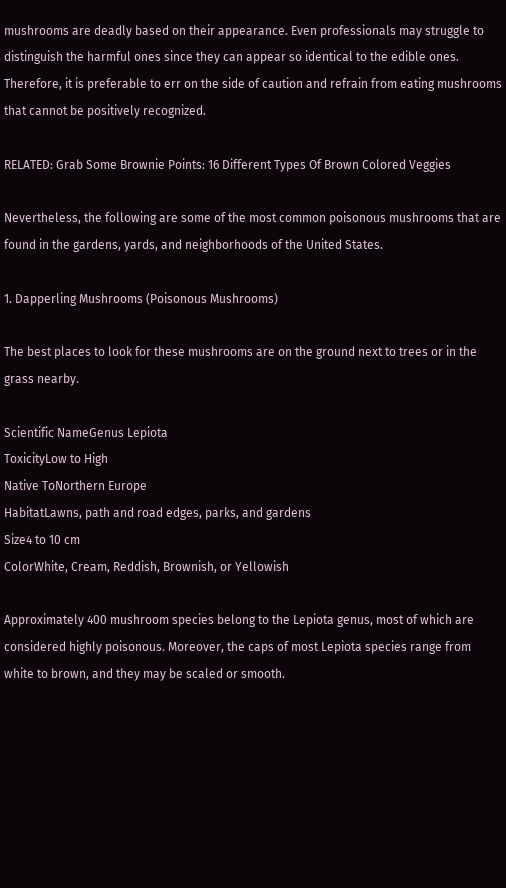mushrooms are deadly based on their appearance. Even professionals may struggle to distinguish the harmful ones since they can appear so identical to the edible ones. Therefore, it is preferable to err on the side of caution and refrain from eating mushrooms that cannot be positively recognized.

RELATED: Grab Some Brownie Points: 16 Different Types Of Brown Colored Veggies

Nevertheless, the following are some of the most common poisonous mushrooms that are found in the gardens, yards, and neighborhoods of the United States.

1. Dapperling Mushrooms (Poisonous Mushrooms)

The best places to look for these mushrooms are on the ground next to trees or in the grass nearby.

Scientific NameGenus Lepiota
ToxicityLow to High
Native ToNorthern Europe
HabitatLawns, path and road edges, parks, and gardens
Size4 to 10 cm
ColorWhite, Cream, Reddish, Brownish, or Yellowish

Approximately 400 mushroom species belong to the Lepiota genus, most of which are considered highly poisonous. Moreover, the caps of most Lepiota species range from white to brown, and they may be scaled or smooth.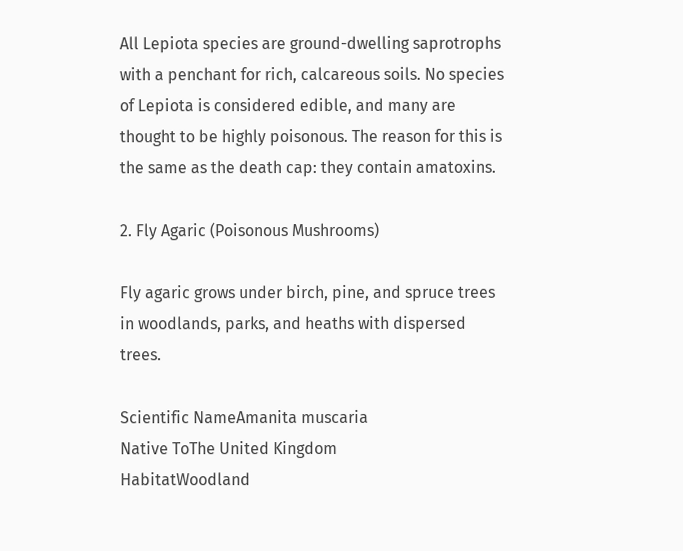All Lepiota species are ground-dwelling saprotrophs with a penchant for rich, calcareous soils. No species of Lepiota is considered edible, and many are thought to be highly poisonous. The reason for this is the same as the death cap: they contain amatoxins.

2. Fly Agaric (Poisonous Mushrooms)

Fly agaric grows under birch, pine, and spruce trees in woodlands, parks, and heaths with dispersed trees.

Scientific NameAmanita muscaria
Native ToThe United Kingdom
HabitatWoodland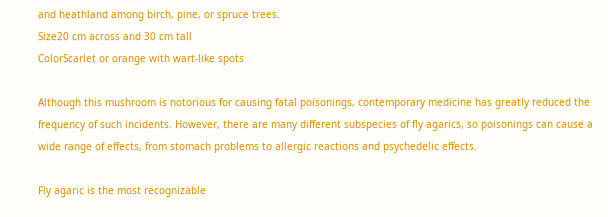and heathland among birch, pine, or spruce trees.
Size20 cm across and 30 cm tall
ColorScarlet or orange with wart-like spots

Although this mushroom is notorious for causing fatal poisonings, contemporary medicine has greatly reduced the frequency of such incidents. However, there are many different subspecies of fly agarics, so poisonings can cause a wide range of effects, from stomach problems to allergic reactions and psychedelic effects.

Fly agaric is the most recognizable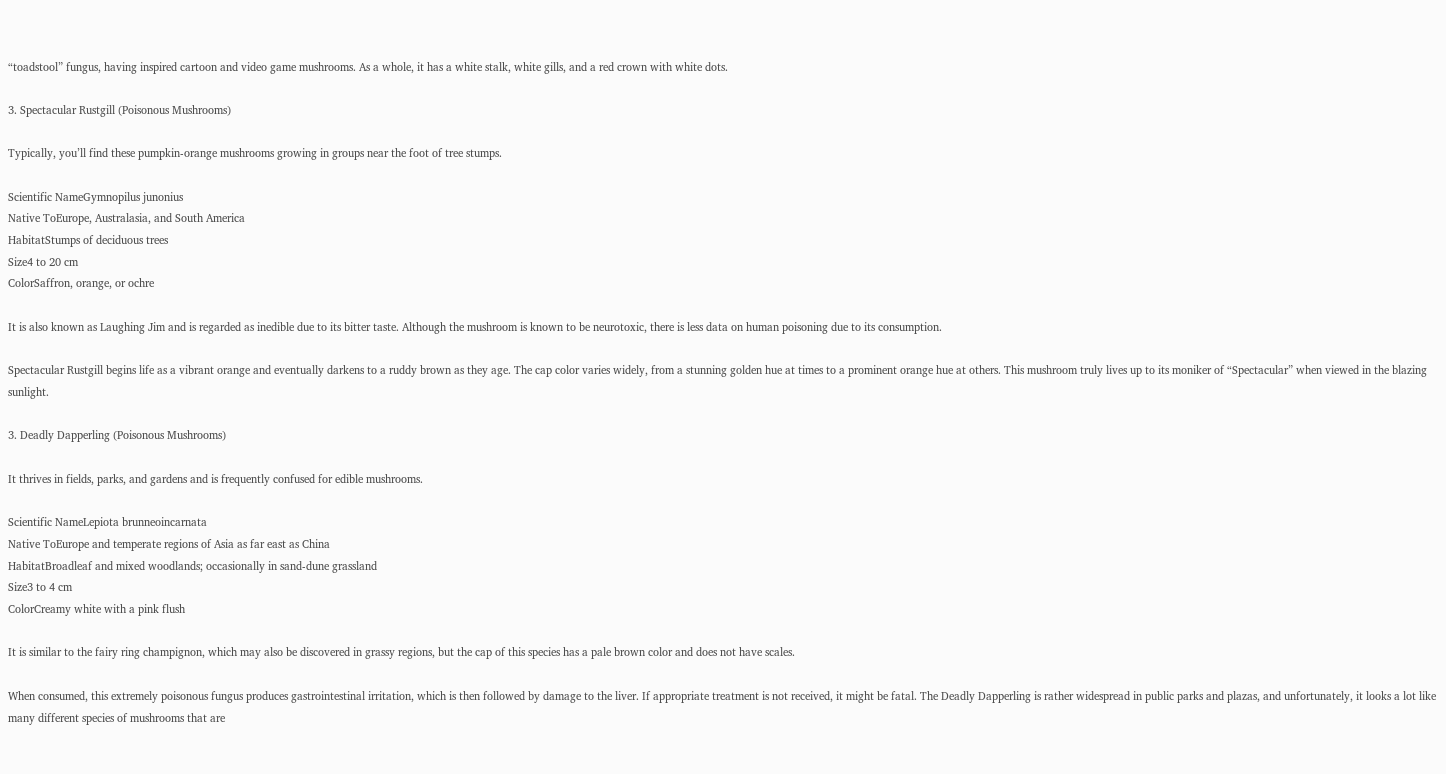“toadstool” fungus, having inspired cartoon and video game mushrooms. As a whole, it has a white stalk, white gills, and a red crown with white dots.

3. Spectacular Rustgill (Poisonous Mushrooms)

Typically, you’ll find these pumpkin-orange mushrooms growing in groups near the foot of tree stumps.

Scientific NameGymnopilus junonius
Native ToEurope, Australasia, and South America
HabitatStumps of deciduous trees
Size4 to 20 cm
ColorSaffron, orange, or ochre

It is also known as Laughing Jim and is regarded as inedible due to its bitter taste. Although the mushroom is known to be neurotoxic, there is less data on human poisoning due to its consumption.

Spectacular Rustgill begins life as a vibrant orange and eventually darkens to a ruddy brown as they age. The cap color varies widely, from a stunning golden hue at times to a prominent orange hue at others. This mushroom truly lives up to its moniker of “Spectacular” when viewed in the blazing sunlight.

3. Deadly Dapperling (Poisonous Mushrooms)

It thrives in fields, parks, and gardens and is frequently confused for edible mushrooms.

Scientific NameLepiota brunneoincarnata
Native ToEurope and temperate regions of Asia as far east as China
HabitatBroadleaf and mixed woodlands; occasionally in sand-dune grassland
Size3 to 4 cm
ColorCreamy white with a pink flush

It is similar to the fairy ring champignon, which may also be discovered in grassy regions, but the cap of this species has a pale brown color and does not have scales.

When consumed, this extremely poisonous fungus produces gastrointestinal irritation, which is then followed by damage to the liver. If appropriate treatment is not received, it might be fatal. The Deadly Dapperling is rather widespread in public parks and plazas, and unfortunately, it looks a lot like many different species of mushrooms that are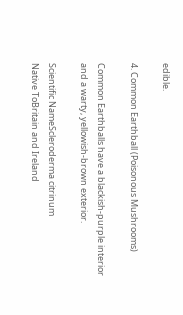edible.

4. Common Earthball (Poisonous Mushrooms)

Common Earthballs have a blackish-purple interior and a warty, yellowish-brown exterior.

Scientific NameScleroderma citrinum
Native ToBritain and Ireland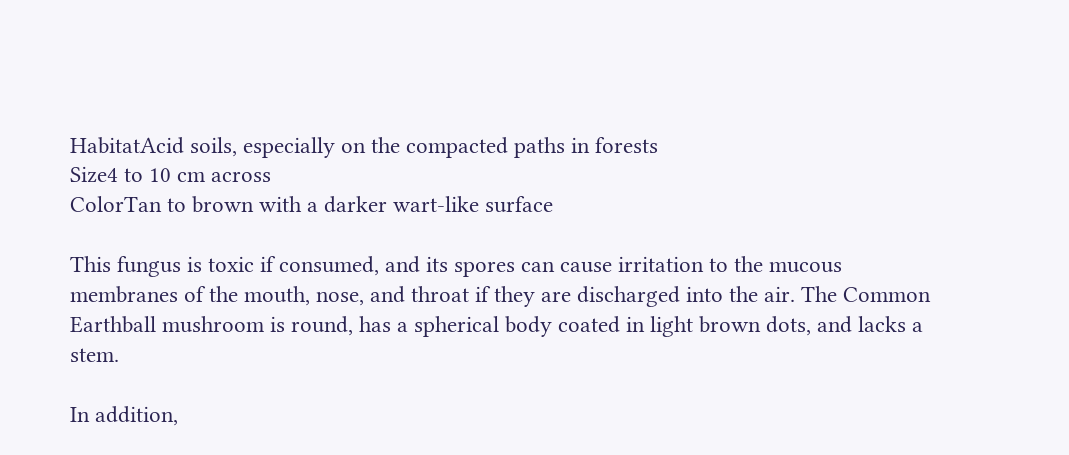HabitatAcid soils, especially on the compacted paths in forests
Size4 to 10 cm across
ColorTan to brown with a darker wart-like surface

This fungus is toxic if consumed, and its spores can cause irritation to the mucous membranes of the mouth, nose, and throat if they are discharged into the air. The Common Earthball mushroom is round, has a spherical body coated in light brown dots, and lacks a stem.

In addition,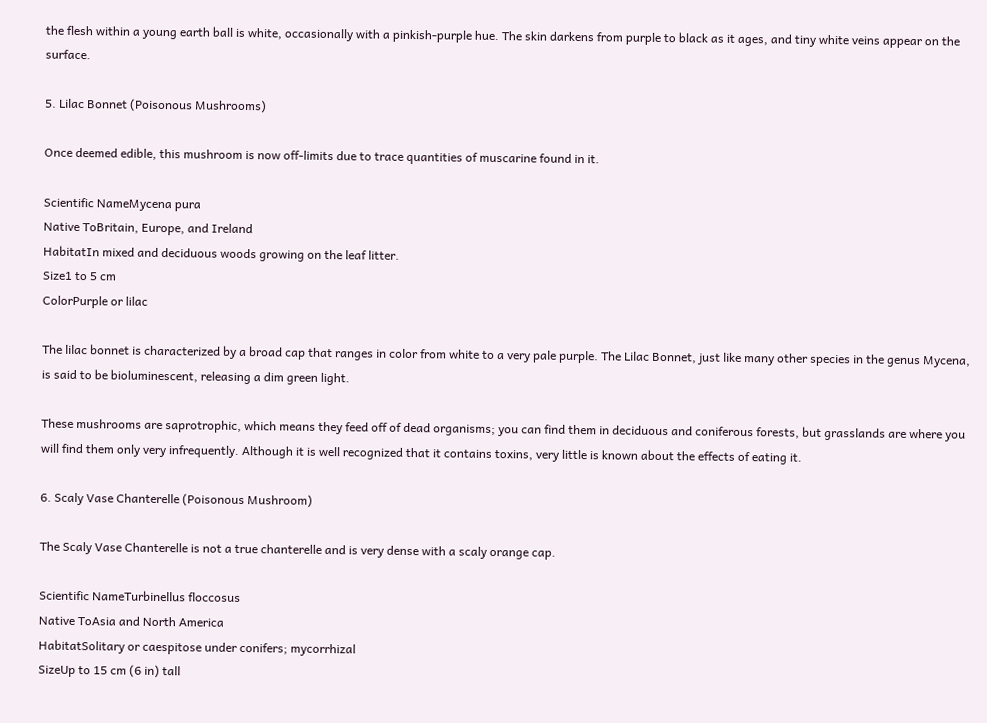the flesh within a young earth ball is white, occasionally with a pinkish-purple hue. The skin darkens from purple to black as it ages, and tiny white veins appear on the surface.

5. Lilac Bonnet (Poisonous Mushrooms)

Once deemed edible, this mushroom is now off-limits due to trace quantities of muscarine found in it.

Scientific NameMycena pura
Native ToBritain, Europe, and Ireland
HabitatIn mixed and deciduous woods growing on the leaf litter.
Size1 to 5 cm
ColorPurple or lilac

The lilac bonnet is characterized by a broad cap that ranges in color from white to a very pale purple. The Lilac Bonnet, just like many other species in the genus Mycena, is said to be bioluminescent, releasing a dim green light.

These mushrooms are saprotrophic, which means they feed off of dead organisms; you can find them in deciduous and coniferous forests, but grasslands are where you will find them only very infrequently. Although it is well recognized that it contains toxins, very little is known about the effects of eating it.

6. Scaly Vase Chanterelle (Poisonous Mushroom)

The Scaly Vase Chanterelle is not a true chanterelle and is very dense with a scaly orange cap.

Scientific NameTurbinellus floccosus
Native ToAsia and North America
HabitatSolitary or caespitose under conifers; mycorrhizal
SizeUp to 15 cm (6 in) tall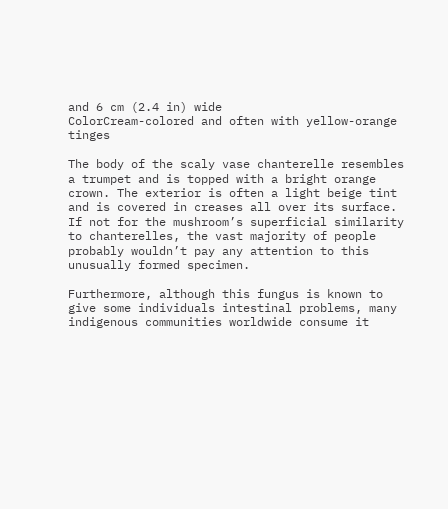and 6 cm (2.4 in) wide
ColorCream-colored and often with yellow-orange tinges

The body of the scaly vase chanterelle resembles a trumpet and is topped with a bright orange crown. The exterior is often a light beige tint and is covered in creases all over its surface. If not for the mushroom’s superficial similarity to chanterelles, the vast majority of people probably wouldn’t pay any attention to this unusually formed specimen.

Furthermore, although this fungus is known to give some individuals intestinal problems, many indigenous communities worldwide consume it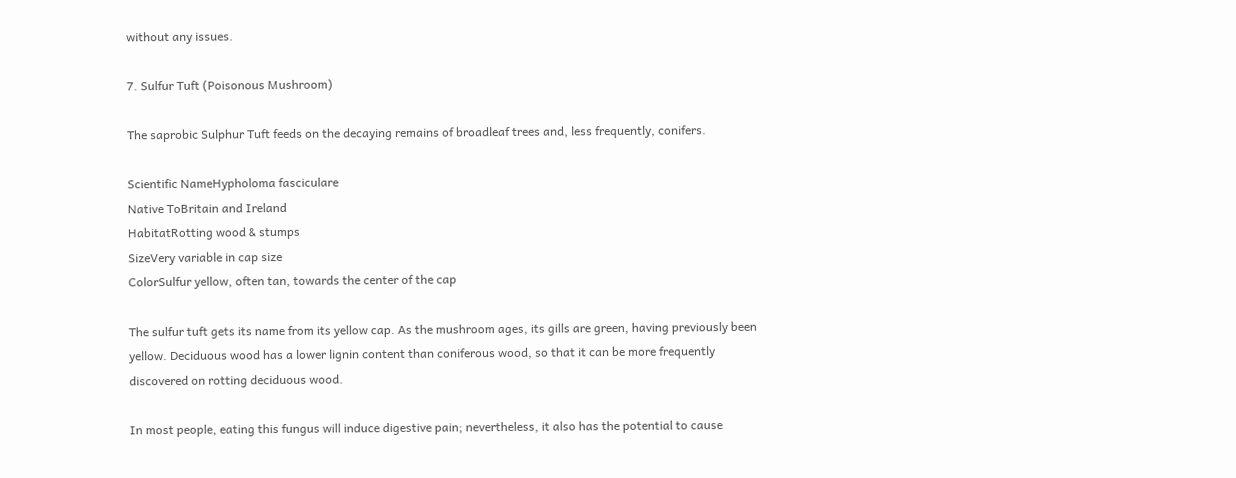without any issues.

7. Sulfur Tuft (Poisonous Mushroom)

The saprobic Sulphur Tuft feeds on the decaying remains of broadleaf trees and, less frequently, conifers.

Scientific NameHypholoma fasciculare
Native ToBritain and Ireland
HabitatRotting wood & stumps
SizeVery variable in cap size
ColorSulfur yellow, often tan, towards the center of the cap

The sulfur tuft gets its name from its yellow cap. As the mushroom ages, its gills are green, having previously been yellow. Deciduous wood has a lower lignin content than coniferous wood, so that it can be more frequently discovered on rotting deciduous wood.

In most people, eating this fungus will induce digestive pain; nevertheless, it also has the potential to cause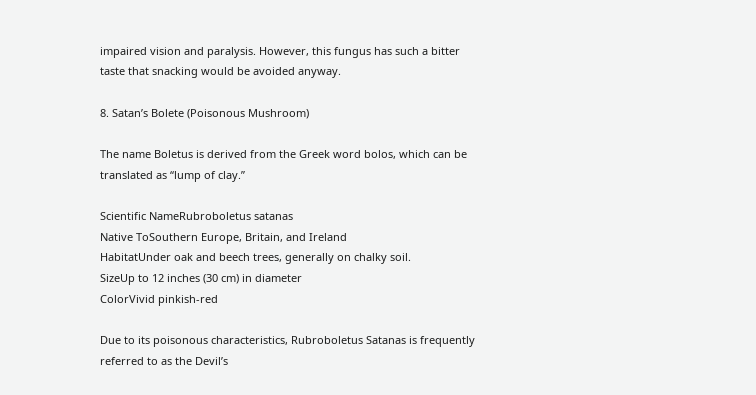impaired vision and paralysis. However, this fungus has such a bitter taste that snacking would be avoided anyway.

8. Satan’s Bolete (Poisonous Mushroom)

The name Boletus is derived from the Greek word bolos, which can be translated as “lump of clay.”

Scientific NameRubroboletus satanas
Native ToSouthern Europe, Britain, and Ireland
HabitatUnder oak and beech trees, generally on chalky soil.
SizeUp to 12 inches (30 cm) in diameter
ColorVivid pinkish-red

Due to its poisonous characteristics, Rubroboletus Satanas is frequently referred to as the Devil’s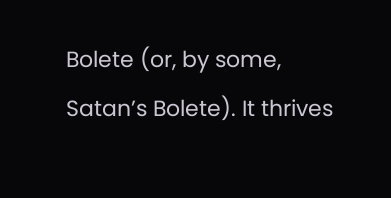Bolete (or, by some, Satan’s Bolete). It thrives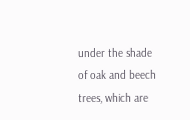under the shade of oak and beech trees, which are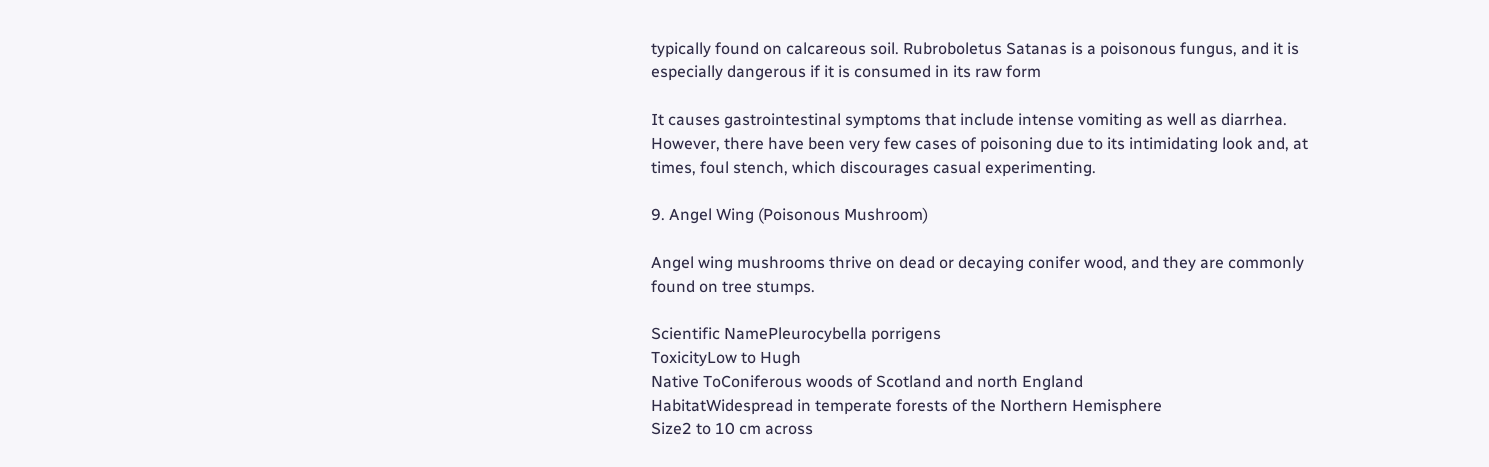typically found on calcareous soil. Rubroboletus Satanas is a poisonous fungus, and it is especially dangerous if it is consumed in its raw form

It causes gastrointestinal symptoms that include intense vomiting as well as diarrhea. However, there have been very few cases of poisoning due to its intimidating look and, at times, foul stench, which discourages casual experimenting.

9. Angel Wing (Poisonous Mushroom)

Angel wing mushrooms thrive on dead or decaying conifer wood, and they are commonly found on tree stumps.

Scientific NamePleurocybella porrigens
ToxicityLow to Hugh
Native ToConiferous woods of Scotland and north England
HabitatWidespread in temperate forests of the Northern Hemisphere
Size2 to 10 cm across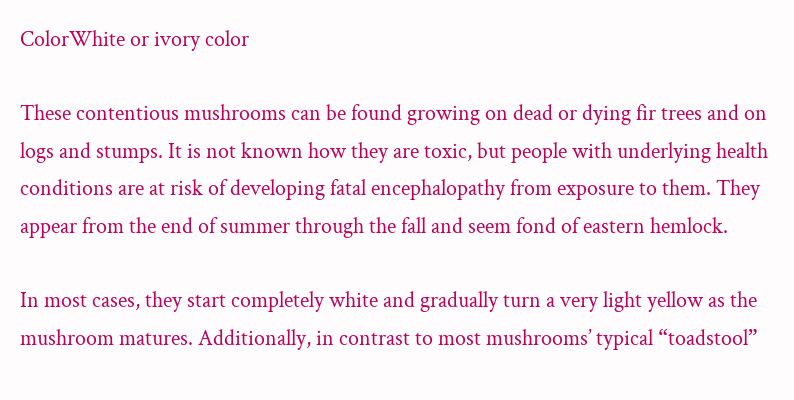ColorWhite or ivory color

These contentious mushrooms can be found growing on dead or dying fir trees and on logs and stumps. It is not known how they are toxic, but people with underlying health conditions are at risk of developing fatal encephalopathy from exposure to them. They appear from the end of summer through the fall and seem fond of eastern hemlock.

In most cases, they start completely white and gradually turn a very light yellow as the mushroom matures. Additionally, in contrast to most mushrooms’ typical “toadstool”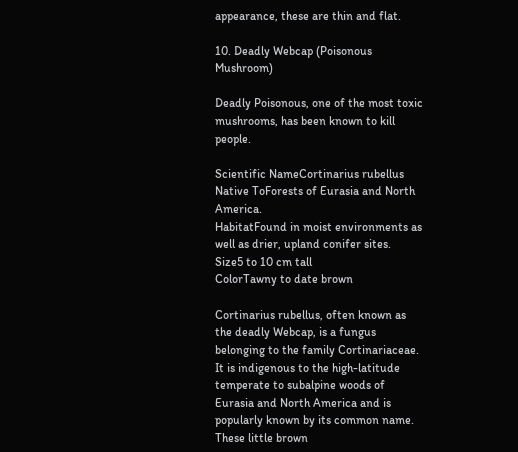appearance, these are thin and flat.

10. Deadly Webcap (Poisonous Mushroom)

Deadly Poisonous, one of the most toxic mushrooms, has been known to kill people.

Scientific NameCortinarius rubellus
Native ToForests of Eurasia and North America.
HabitatFound in moist environments as well as drier, upland conifer sites.
Size5 to 10 cm tall
ColorTawny to date brown

Cortinarius rubellus, often known as the deadly Webcap, is a fungus belonging to the family Cortinariaceae. It is indigenous to the high-latitude temperate to subalpine woods of Eurasia and North America and is popularly known by its common name. These little brown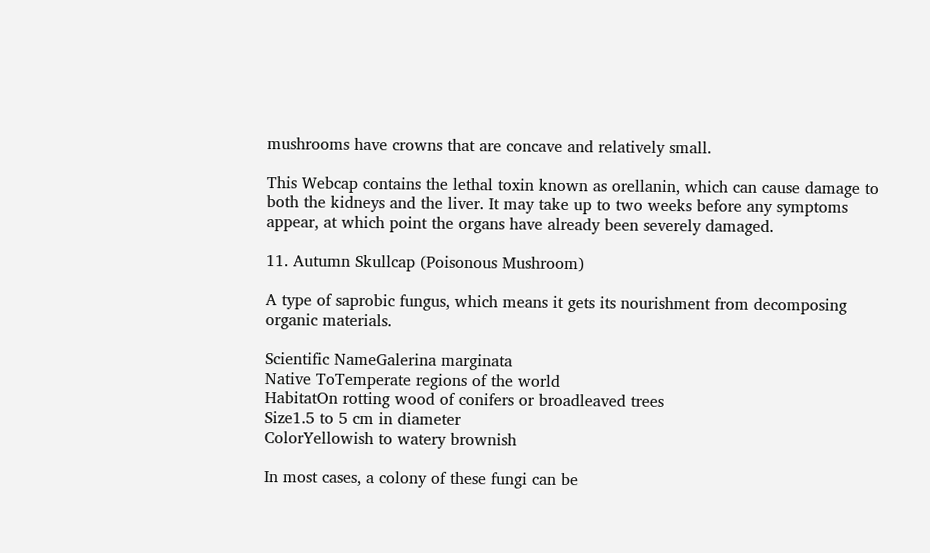mushrooms have crowns that are concave and relatively small.

This Webcap contains the lethal toxin known as orellanin, which can cause damage to both the kidneys and the liver. It may take up to two weeks before any symptoms appear, at which point the organs have already been severely damaged.

11. Autumn Skullcap (Poisonous Mushroom)

A type of saprobic fungus, which means it gets its nourishment from decomposing organic materials.

Scientific NameGalerina marginata
Native ToTemperate regions of the world
HabitatOn rotting wood of conifers or broadleaved trees
Size1.5 to 5 cm in diameter
ColorYellowish to watery brownish

In most cases, a colony of these fungi can be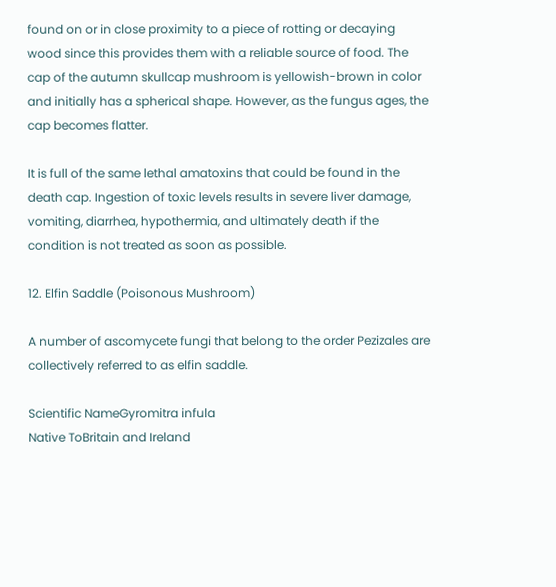found on or in close proximity to a piece of rotting or decaying wood since this provides them with a reliable source of food. The cap of the autumn skullcap mushroom is yellowish-brown in color and initially has a spherical shape. However, as the fungus ages, the cap becomes flatter.

It is full of the same lethal amatoxins that could be found in the death cap. Ingestion of toxic levels results in severe liver damage, vomiting, diarrhea, hypothermia, and ultimately death if the condition is not treated as soon as possible.

12. Elfin Saddle (Poisonous Mushroom)

A number of ascomycete fungi that belong to the order Pezizales are collectively referred to as elfin saddle.

Scientific NameGyromitra infula
Native ToBritain and Ireland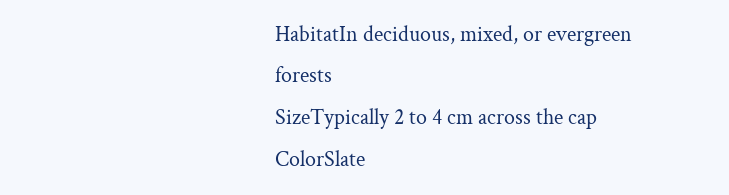HabitatIn deciduous, mixed, or evergreen forests
SizeTypically 2 to 4 cm across the cap
ColorSlate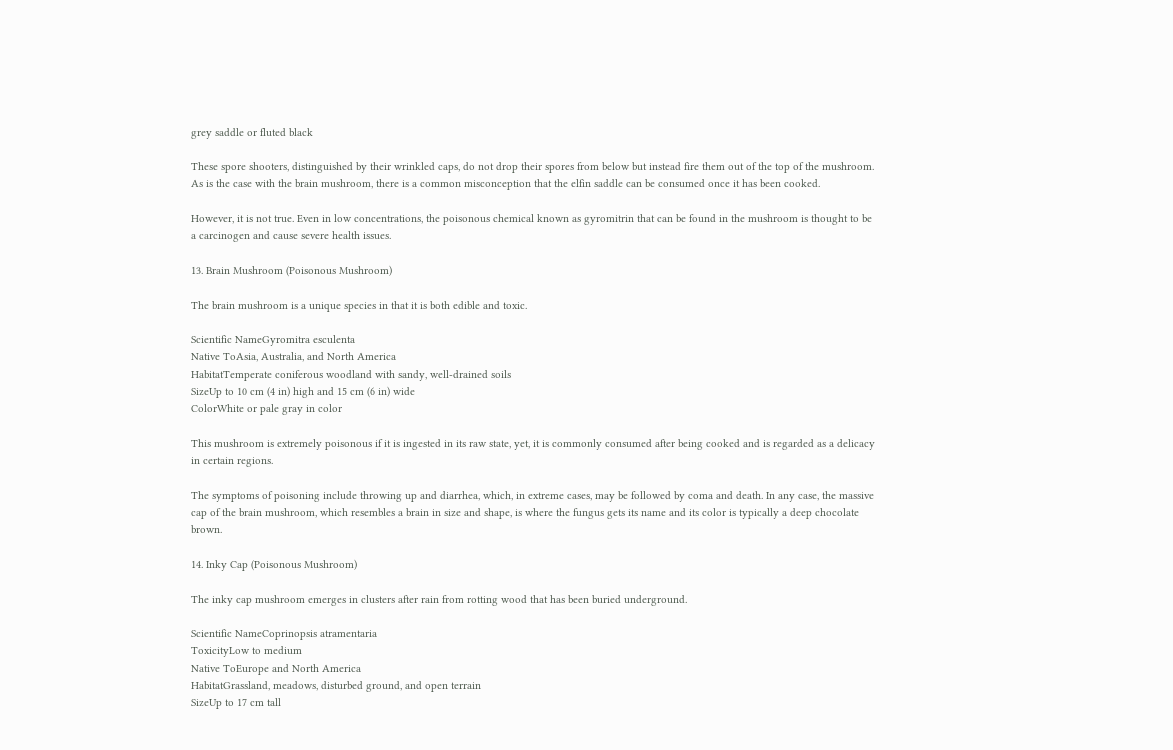grey saddle or fluted black

These spore shooters, distinguished by their wrinkled caps, do not drop their spores from below but instead fire them out of the top of the mushroom. As is the case with the brain mushroom, there is a common misconception that the elfin saddle can be consumed once it has been cooked.

However, it is not true. Even in low concentrations, the poisonous chemical known as gyromitrin that can be found in the mushroom is thought to be a carcinogen and cause severe health issues.

13. Brain Mushroom (Poisonous Mushroom)

The brain mushroom is a unique species in that it is both edible and toxic.

Scientific NameGyromitra esculenta
Native ToAsia, Australia, and North America
HabitatTemperate coniferous woodland with sandy, well-drained soils
SizeUp to 10 cm (4 in) high and 15 cm (6 in) wide
ColorWhite or pale gray in color

This mushroom is extremely poisonous if it is ingested in its raw state, yet, it is commonly consumed after being cooked and is regarded as a delicacy in certain regions.

The symptoms of poisoning include throwing up and diarrhea, which, in extreme cases, may be followed by coma and death. In any case, the massive cap of the brain mushroom, which resembles a brain in size and shape, is where the fungus gets its name and its color is typically a deep chocolate brown.

14. Inky Cap (Poisonous Mushroom)

The inky cap mushroom emerges in clusters after rain from rotting wood that has been buried underground.

Scientific NameCoprinopsis atramentaria
ToxicityLow to medium
Native ToEurope and North America
HabitatGrassland, meadows, disturbed ground, and open terrain
SizeUp to 17 cm tall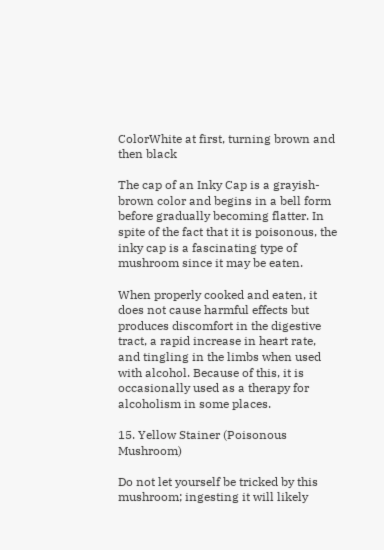ColorWhite at first, turning brown and then black

The cap of an Inky Cap is a grayish-brown color and begins in a bell form before gradually becoming flatter. In spite of the fact that it is poisonous, the inky cap is a fascinating type of mushroom since it may be eaten.

When properly cooked and eaten, it does not cause harmful effects but produces discomfort in the digestive tract, a rapid increase in heart rate, and tingling in the limbs when used with alcohol. Because of this, it is occasionally used as a therapy for alcoholism in some places.

15. Yellow Stainer (Poisonous Mushroom)

Do not let yourself be tricked by this mushroom; ingesting it will likely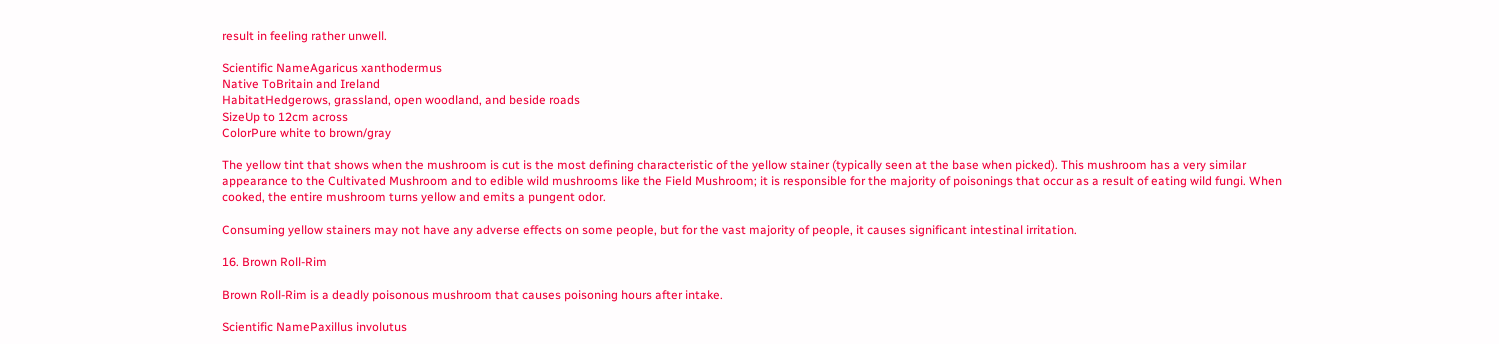result in feeling rather unwell.

Scientific NameAgaricus xanthodermus
Native ToBritain and Ireland
HabitatHedgerows, grassland, open woodland, and beside roads
SizeUp to 12cm across
ColorPure white to brown/gray

The yellow tint that shows when the mushroom is cut is the most defining characteristic of the yellow stainer (typically seen at the base when picked). This mushroom has a very similar appearance to the Cultivated Mushroom and to edible wild mushrooms like the Field Mushroom; it is responsible for the majority of poisonings that occur as a result of eating wild fungi. When cooked, the entire mushroom turns yellow and emits a pungent odor.

Consuming yellow stainers may not have any adverse effects on some people, but for the vast majority of people, it causes significant intestinal irritation.

16. Brown Roll-Rim

Brown Roll-Rim is a deadly poisonous mushroom that causes poisoning hours after intake.

Scientific NamePaxillus involutus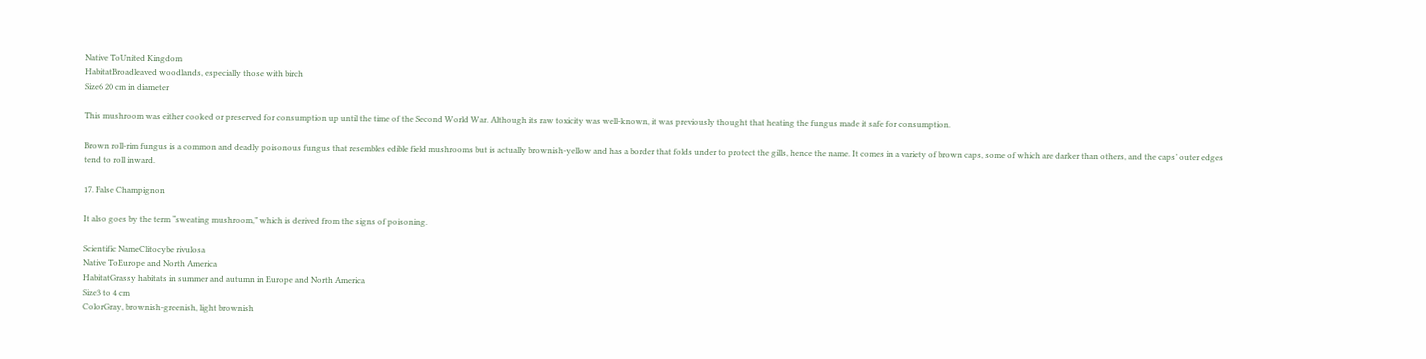Native ToUnited Kingdom
HabitatBroadleaved woodlands, especially those with birch
Size6 20 cm in diameter

This mushroom was either cooked or preserved for consumption up until the time of the Second World War. Although its raw toxicity was well-known, it was previously thought that heating the fungus made it safe for consumption.

Brown roll-rim fungus is a common and deadly poisonous fungus that resembles edible field mushrooms but is actually brownish-yellow and has a border that folds under to protect the gills, hence the name. It comes in a variety of brown caps, some of which are darker than others, and the caps’ outer edges tend to roll inward.

17. False Champignon

It also goes by the term “sweating mushroom,” which is derived from the signs of poisoning.

Scientific NameClitocybe rivulosa
Native ToEurope and North America
HabitatGrassy habitats in summer and autumn in Europe and North America
Size3 to 4 cm
ColorGray, brownish-greenish, light brownish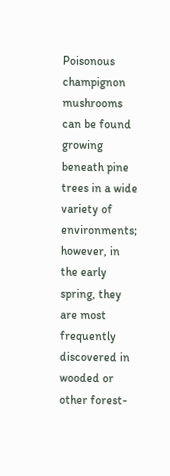Poisonous champignon mushrooms can be found growing beneath pine trees in a wide variety of environments; however, in the early spring, they are most frequently discovered in wooded or other forest-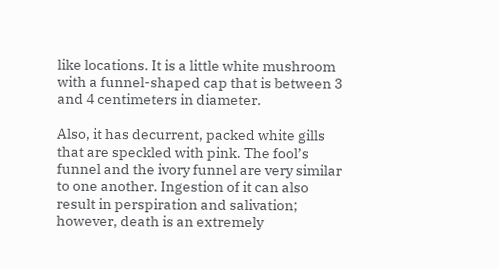like locations. It is a little white mushroom with a funnel-shaped cap that is between 3 and 4 centimeters in diameter.

Also, it has decurrent, packed white gills that are speckled with pink. The fool’s funnel and the ivory funnel are very similar to one another. Ingestion of it can also result in perspiration and salivation; however, death is an extremely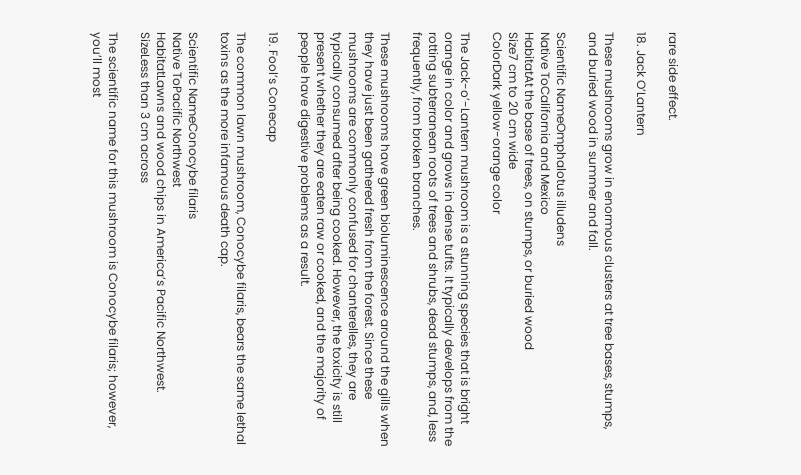rare side effect.

18. Jack O’Lantern

These mushrooms grow in enormous clusters at tree bases, stumps, and buried wood in summer and fall.

Scientific NameOmphalotus illudens
Native ToCalifornia and Mexico
HabitatAt the base of trees, on stumps, or buried wood
Size7 cm to 20 cm wide
ColorDark yellow-orange color

The Jack-o’-Lantern mushroom is a stunning species that is bright orange in color and grows in dense tufts. It typically develops from the rotting subterranean roots of trees and shrubs, dead stumps, and, less frequently, from broken branches.

These mushrooms have green bioluminescence around the gills when they have just been gathered fresh from the forest. Since these mushrooms are commonly confused for chanterelles, they are typically consumed after being cooked. However, the toxicity is still present whether they are eaten raw or cooked, and the majority of people have digestive problems as a result.

19. Fool’s Conecap

The common lawn mushroom, Conocybe filaris, bears the same lethal toxins as the more infamous death cap.

Scientific NameConocybe filaris
Native ToPacific Northwest
HabitatLawns and wood chips in America’s Pacific Northwest.
SizeLess than 3 cm across

The scientific name for this mushroom is Conocybe filaris; however, you’ll most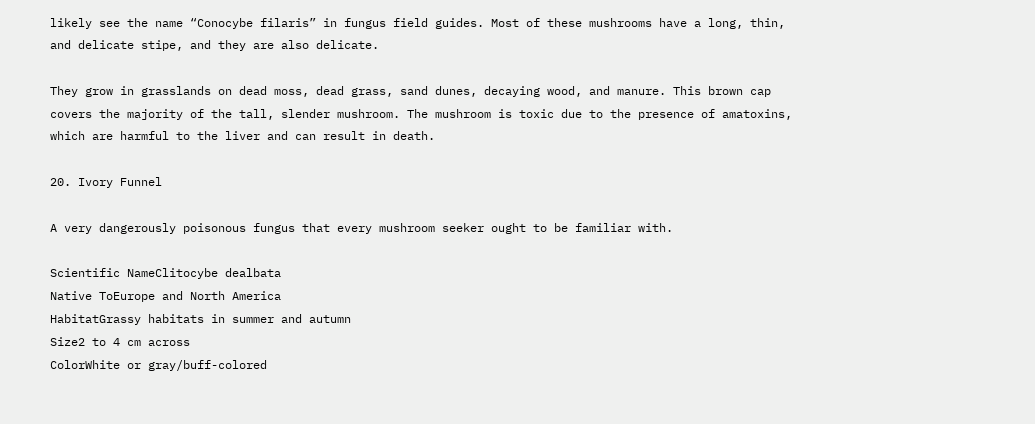likely see the name “Conocybe filaris” in fungus field guides. Most of these mushrooms have a long, thin, and delicate stipe, and they are also delicate.

They grow in grasslands on dead moss, dead grass, sand dunes, decaying wood, and manure. This brown cap covers the majority of the tall, slender mushroom. The mushroom is toxic due to the presence of amatoxins, which are harmful to the liver and can result in death.

20. Ivory Funnel

A very dangerously poisonous fungus that every mushroom seeker ought to be familiar with.

Scientific NameClitocybe dealbata
Native ToEurope and North America
HabitatGrassy habitats in summer and autumn
Size2 to 4 cm across
ColorWhite or gray/buff-colored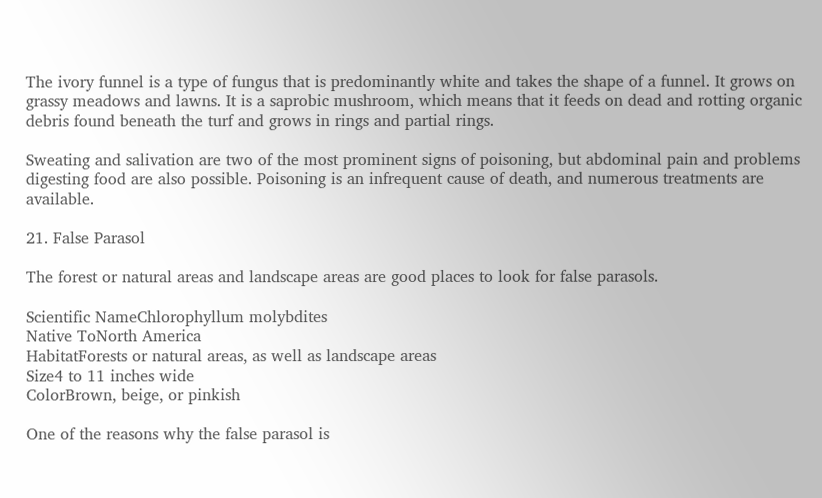The ivory funnel is a type of fungus that is predominantly white and takes the shape of a funnel. It grows on grassy meadows and lawns. It is a saprobic mushroom, which means that it feeds on dead and rotting organic debris found beneath the turf and grows in rings and partial rings.

Sweating and salivation are two of the most prominent signs of poisoning, but abdominal pain and problems digesting food are also possible. Poisoning is an infrequent cause of death, and numerous treatments are available.

21. False Parasol

The forest or natural areas and landscape areas are good places to look for false parasols.

Scientific NameChlorophyllum molybdites
Native ToNorth America
HabitatForests or natural areas, as well as landscape areas
Size4 to 11 inches wide
ColorBrown, beige, or pinkish

One of the reasons why the false parasol is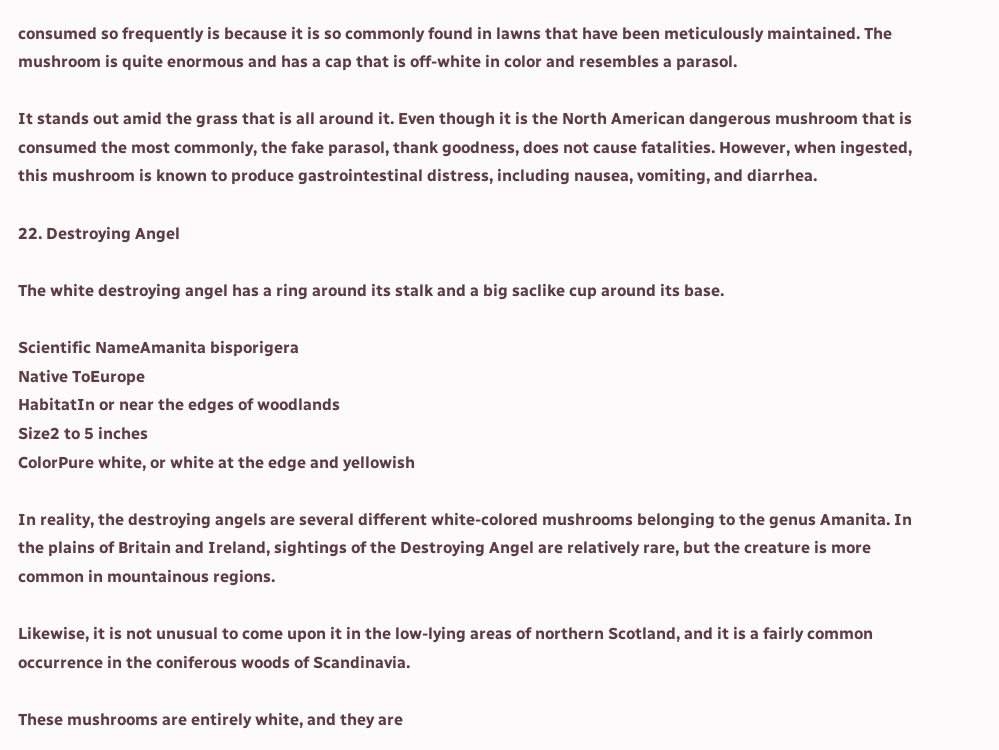consumed so frequently is because it is so commonly found in lawns that have been meticulously maintained. The mushroom is quite enormous and has a cap that is off-white in color and resembles a parasol.

It stands out amid the grass that is all around it. Even though it is the North American dangerous mushroom that is consumed the most commonly, the fake parasol, thank goodness, does not cause fatalities. However, when ingested, this mushroom is known to produce gastrointestinal distress, including nausea, vomiting, and diarrhea.

22. Destroying Angel

The white destroying angel has a ring around its stalk and a big saclike cup around its base.

Scientific NameAmanita bisporigera
Native ToEurope
HabitatIn or near the edges of woodlands
Size2 to 5 inches
ColorPure white, or white at the edge and yellowish

In reality, the destroying angels are several different white-colored mushrooms belonging to the genus Amanita. In the plains of Britain and Ireland, sightings of the Destroying Angel are relatively rare, but the creature is more common in mountainous regions.

Likewise, it is not unusual to come upon it in the low-lying areas of northern Scotland, and it is a fairly common occurrence in the coniferous woods of Scandinavia.

These mushrooms are entirely white, and they are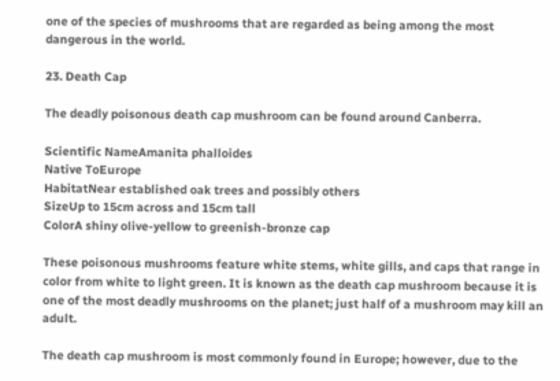one of the species of mushrooms that are regarded as being among the most dangerous in the world.

23. Death Cap

The deadly poisonous death cap mushroom can be found around Canberra.

Scientific NameAmanita phalloides
Native ToEurope
HabitatNear established oak trees and possibly others
SizeUp to 15cm across and 15cm tall
ColorA shiny olive-yellow to greenish-bronze cap

These poisonous mushrooms feature white stems, white gills, and caps that range in color from white to light green. It is known as the death cap mushroom because it is one of the most deadly mushrooms on the planet; just half of a mushroom may kill an adult.

The death cap mushroom is most commonly found in Europe; however, due to the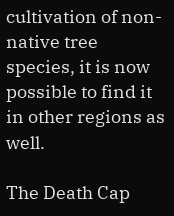cultivation of non-native tree species, it is now possible to find it in other regions as well.

The Death Cap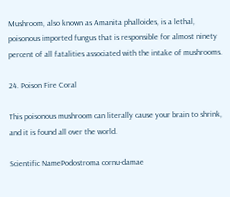Mushroom, also known as Amanita phalloides, is a lethal, poisonous imported fungus that is responsible for almost ninety percent of all fatalities associated with the intake of mushrooms.

24. Poison Fire Coral

This poisonous mushroom can literally cause your brain to shrink, and it is found all over the world.

Scientific NamePodostroma cornu-damae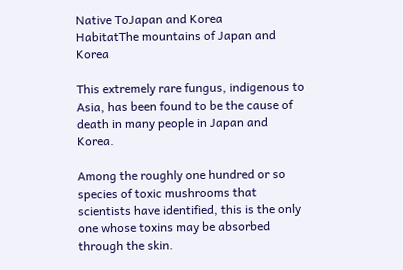Native ToJapan and Korea
HabitatThe mountains of Japan and Korea

This extremely rare fungus, indigenous to Asia, has been found to be the cause of death in many people in Japan and Korea.

Among the roughly one hundred or so species of toxic mushrooms that scientists have identified, this is the only one whose toxins may be absorbed through the skin.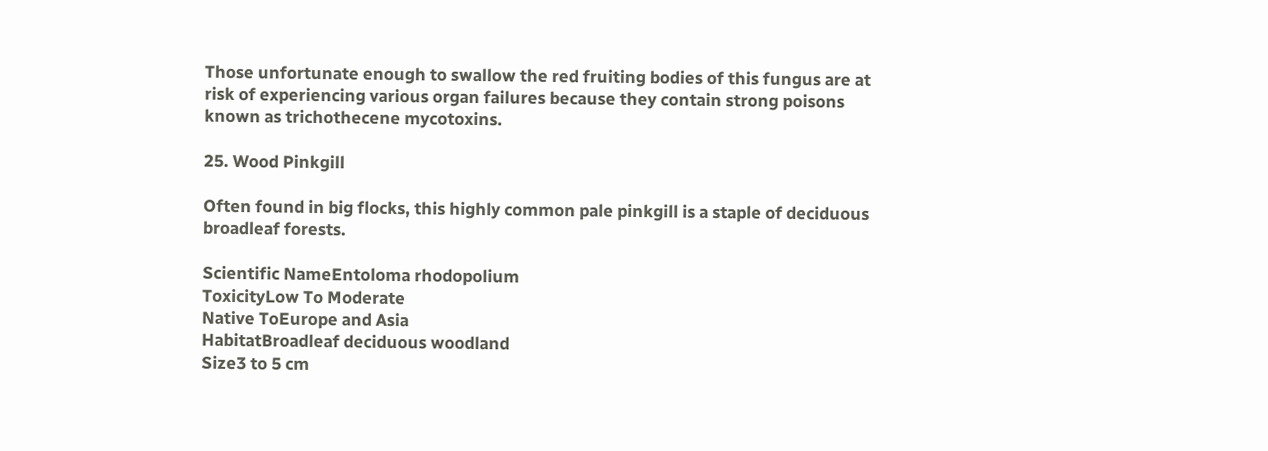Those unfortunate enough to swallow the red fruiting bodies of this fungus are at risk of experiencing various organ failures because they contain strong poisons known as trichothecene mycotoxins.

25. Wood Pinkgill

Often found in big flocks, this highly common pale pinkgill is a staple of deciduous broadleaf forests.

Scientific NameEntoloma rhodopolium
ToxicityLow To Moderate
Native ToEurope and Asia
HabitatBroadleaf deciduous woodland
Size3 to 5 cm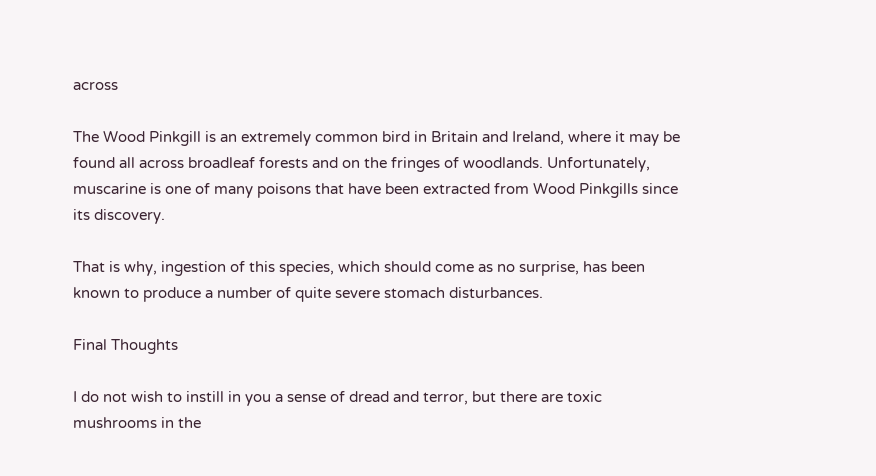across

The Wood Pinkgill is an extremely common bird in Britain and Ireland, where it may be found all across broadleaf forests and on the fringes of woodlands. Unfortunately, muscarine is one of many poisons that have been extracted from Wood Pinkgills since its discovery.

That is why, ingestion of this species, which should come as no surprise, has been known to produce a number of quite severe stomach disturbances.

Final Thoughts

I do not wish to instill in you a sense of dread and terror, but there are toxic mushrooms in the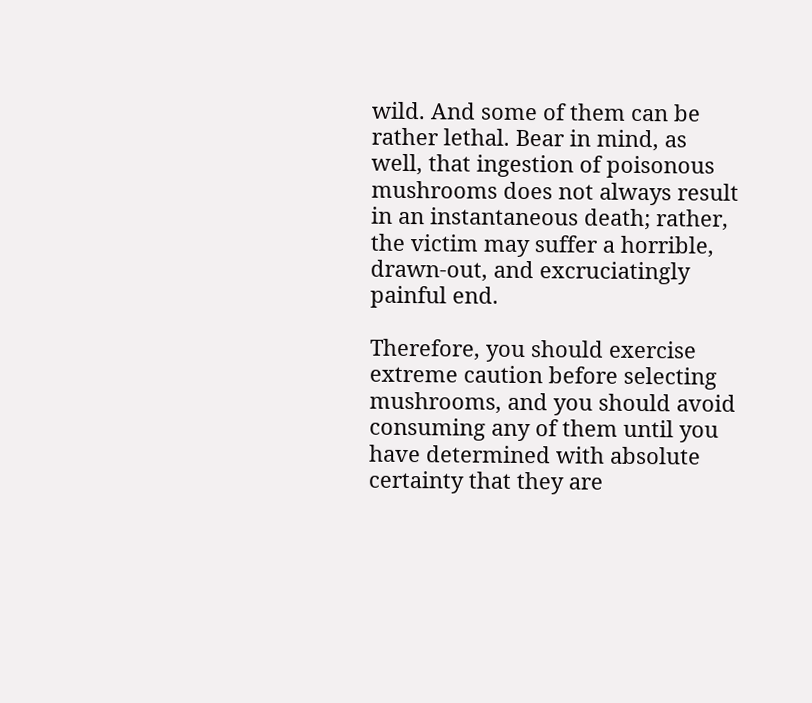wild. And some of them can be rather lethal. Bear in mind, as well, that ingestion of poisonous mushrooms does not always result in an instantaneous death; rather, the victim may suffer a horrible, drawn-out, and excruciatingly painful end.

Therefore, you should exercise extreme caution before selecting mushrooms, and you should avoid consuming any of them until you have determined with absolute certainty that they are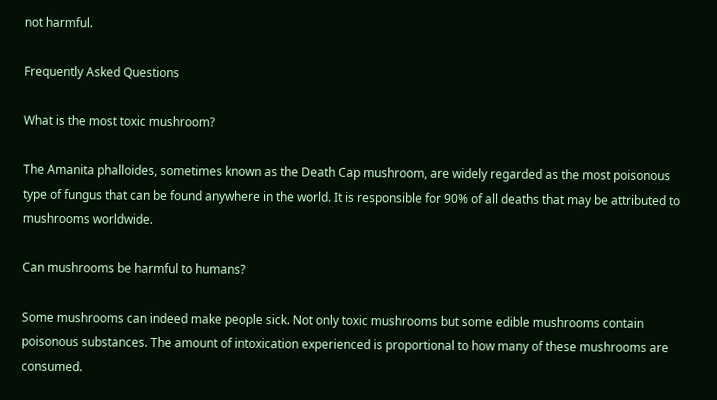not harmful.

Frequently Asked Questions

What is the most toxic mushroom?

The Amanita phalloides, sometimes known as the Death Cap mushroom, are widely regarded as the most poisonous type of fungus that can be found anywhere in the world. It is responsible for 90% of all deaths that may be attributed to mushrooms worldwide.

Can mushrooms be harmful to humans?

Some mushrooms can indeed make people sick. Not only toxic mushrooms but some edible mushrooms contain poisonous substances. The amount of intoxication experienced is proportional to how many of these mushrooms are consumed.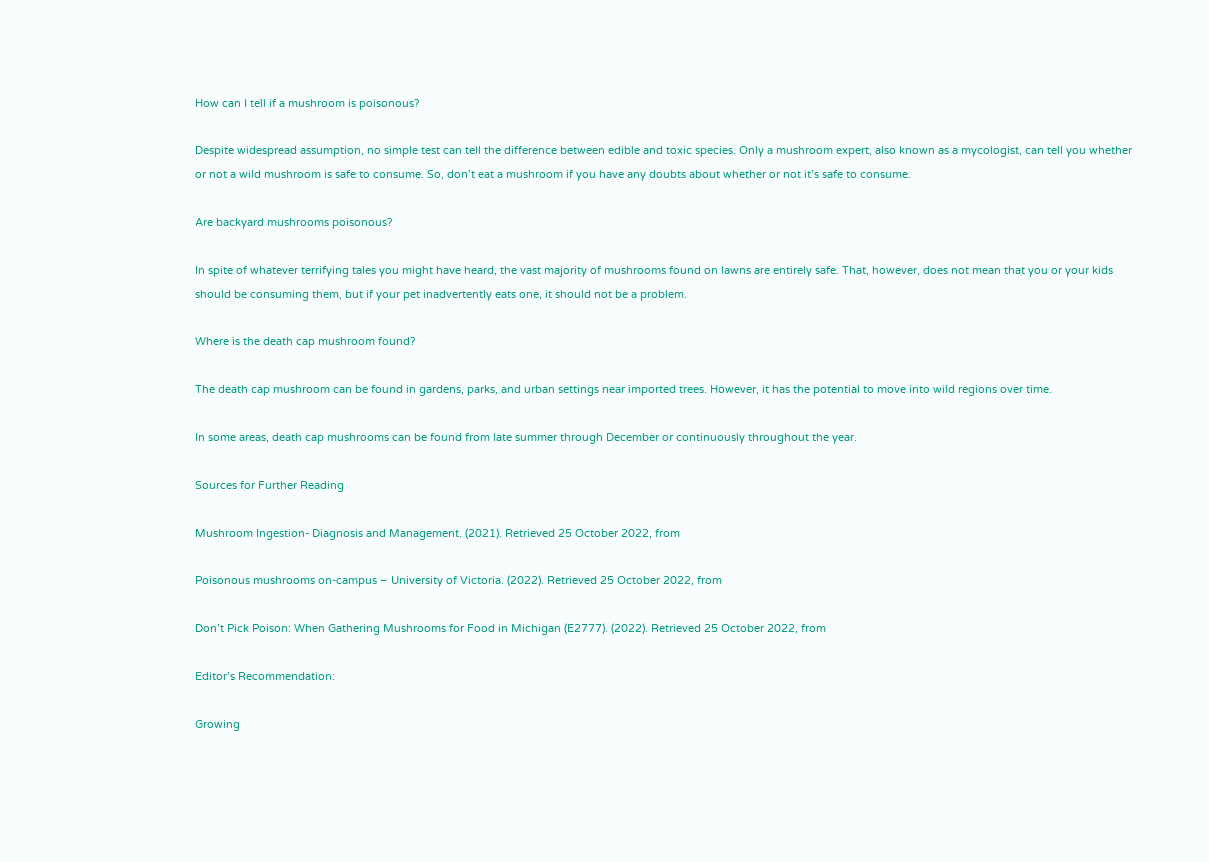How can I tell if a mushroom is poisonous?

Despite widespread assumption, no simple test can tell the difference between edible and toxic species. Only a mushroom expert, also known as a mycologist, can tell you whether or not a wild mushroom is safe to consume. So, don’t eat a mushroom if you have any doubts about whether or not it’s safe to consume.

Are backyard mushrooms poisonous?

In spite of whatever terrifying tales you might have heard, the vast majority of mushrooms found on lawns are entirely safe. That, however, does not mean that you or your kids should be consuming them, but if your pet inadvertently eats one, it should not be a problem.

Where is the death cap mushroom found?

The death cap mushroom can be found in gardens, parks, and urban settings near imported trees. However, it has the potential to move into wild regions over time.

In some areas, death cap mushrooms can be found from late summer through December or continuously throughout the year.

Sources for Further Reading

Mushroom Ingestion- Diagnosis and Management. (2021). Retrieved 25 October 2022, from

Poisonous mushrooms on-campus – University of Victoria. (2022). Retrieved 25 October 2022, from

Don’t Pick Poison: When Gathering Mushrooms for Food in Michigan (E2777). (2022). Retrieved 25 October 2022, from

Editor’s Recommendation:

Growing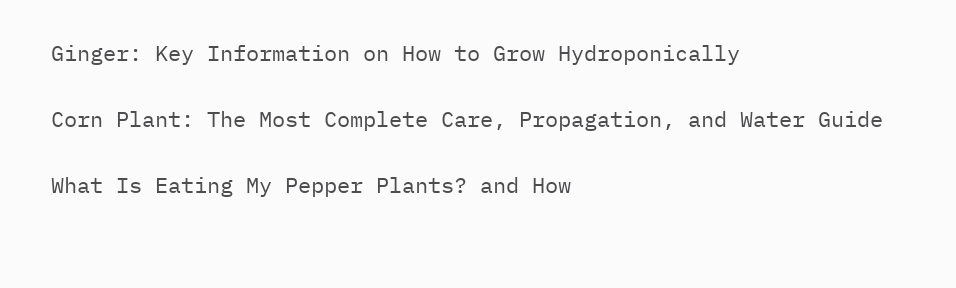Ginger: Key Information on How to Grow Hydroponically

Corn Plant: The Most Complete Care, Propagation, and Water Guide

What Is Eating My Pepper Plants? and How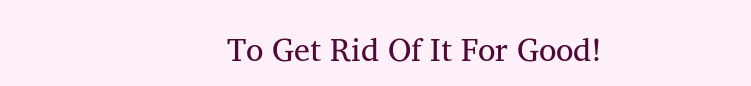To Get Rid Of It For Good!